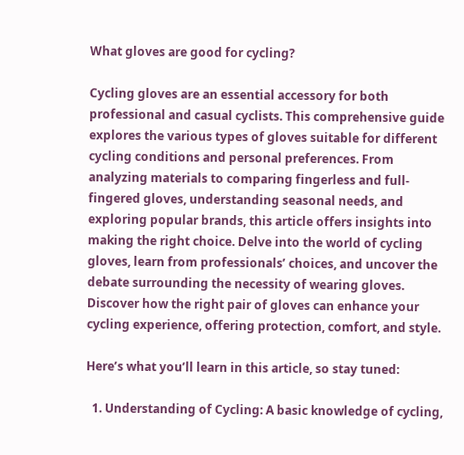What gloves are good for cycling?

Cycling gloves are an essential accessory for both professional and casual cyclists. This comprehensive guide explores the various types of gloves suitable for different cycling conditions and personal preferences. From analyzing materials to comparing fingerless and full-fingered gloves, understanding seasonal needs, and exploring popular brands, this article offers insights into making the right choice. Delve into the world of cycling gloves, learn from professionals’ choices, and uncover the debate surrounding the necessity of wearing gloves. Discover how the right pair of gloves can enhance your cycling experience, offering protection, comfort, and style.

Here’s what you’ll learn in this article, so stay tuned:

  1. Understanding of Cycling: A basic knowledge of cycling,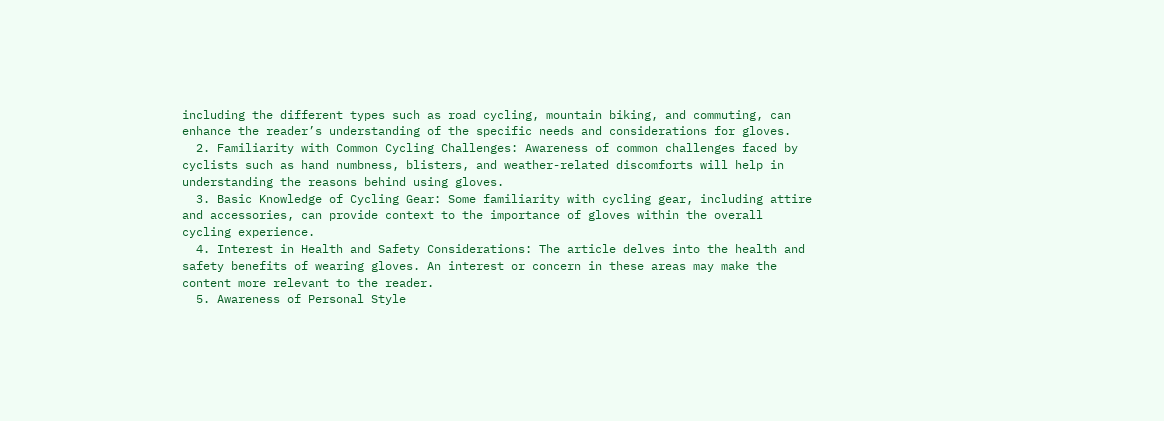including the different types such as road cycling, mountain biking, and commuting, can enhance the reader’s understanding of the specific needs and considerations for gloves.
  2. Familiarity with Common Cycling Challenges: Awareness of common challenges faced by cyclists such as hand numbness, blisters, and weather-related discomforts will help in understanding the reasons behind using gloves.
  3. Basic Knowledge of Cycling Gear: Some familiarity with cycling gear, including attire and accessories, can provide context to the importance of gloves within the overall cycling experience.
  4. Interest in Health and Safety Considerations: The article delves into the health and safety benefits of wearing gloves. An interest or concern in these areas may make the content more relevant to the reader.
  5. Awareness of Personal Style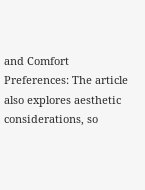and Comfort Preferences: The article also explores aesthetic considerations, so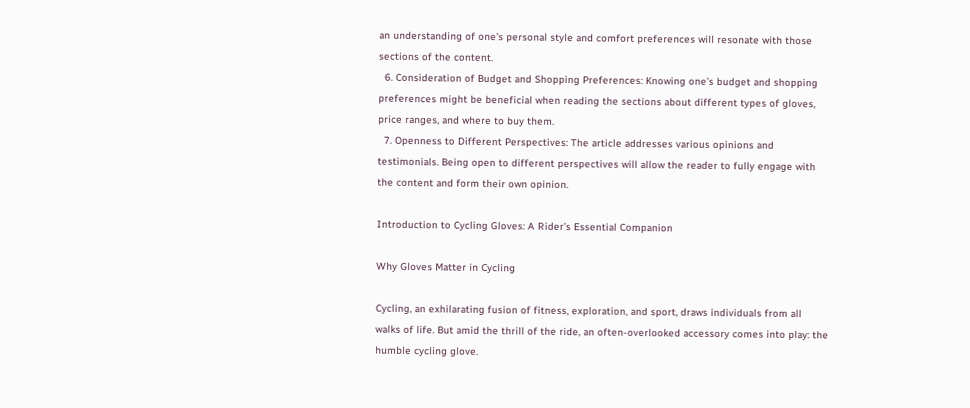an understanding of one’s personal style and comfort preferences will resonate with those sections of the content.
  6. Consideration of Budget and Shopping Preferences: Knowing one’s budget and shopping preferences might be beneficial when reading the sections about different types of gloves, price ranges, and where to buy them.
  7. Openness to Different Perspectives: The article addresses various opinions and testimonials. Being open to different perspectives will allow the reader to fully engage with the content and form their own opinion.

Introduction to Cycling Gloves: A Rider’s Essential Companion

Why Gloves Matter in Cycling

Cycling, an exhilarating fusion of fitness, exploration, and sport, draws individuals from all walks of life. But amid the thrill of the ride, an often-overlooked accessory comes into play: the humble cycling glove.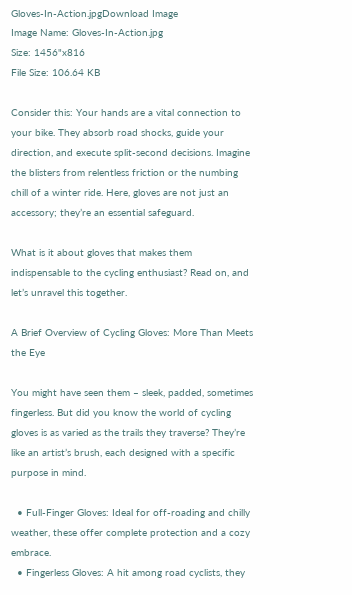Gloves-In-Action.jpgDownload Image
Image Name: Gloves-In-Action.jpg
Size: 1456"x816
File Size: 106.64 KB

Consider this: Your hands are a vital connection to your bike. They absorb road shocks, guide your direction, and execute split-second decisions. Imagine the blisters from relentless friction or the numbing chill of a winter ride. Here, gloves are not just an accessory; they’re an essential safeguard.

What is it about gloves that makes them indispensable to the cycling enthusiast? Read on, and let’s unravel this together.

A Brief Overview of Cycling Gloves: More Than Meets the Eye

You might have seen them – sleek, padded, sometimes fingerless. But did you know the world of cycling gloves is as varied as the trails they traverse? They’re like an artist’s brush, each designed with a specific purpose in mind.

  • Full-Finger Gloves: Ideal for off-roading and chilly weather, these offer complete protection and a cozy embrace.
  • Fingerless Gloves: A hit among road cyclists, they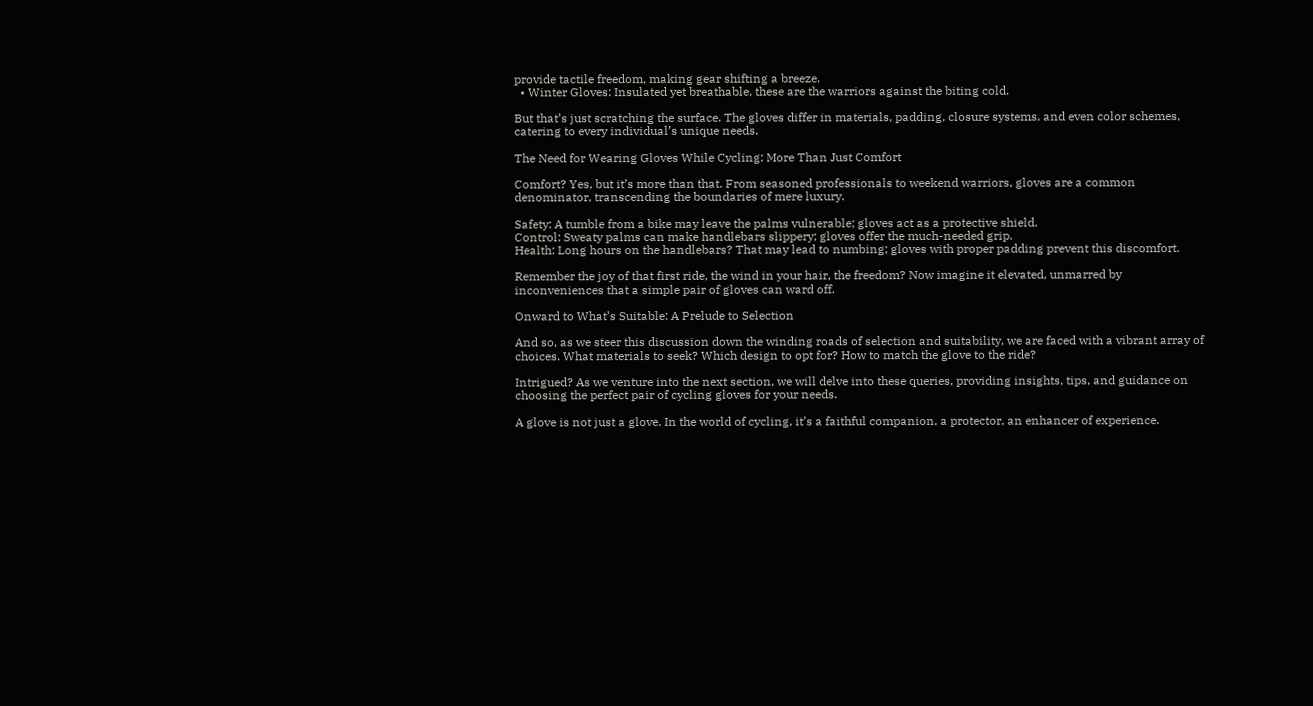provide tactile freedom, making gear shifting a breeze.
  • Winter Gloves: Insulated yet breathable, these are the warriors against the biting cold.

But that’s just scratching the surface. The gloves differ in materials, padding, closure systems, and even color schemes, catering to every individual’s unique needs.

The Need for Wearing Gloves While Cycling: More Than Just Comfort

Comfort? Yes, but it’s more than that. From seasoned professionals to weekend warriors, gloves are a common denominator, transcending the boundaries of mere luxury.

Safety: A tumble from a bike may leave the palms vulnerable; gloves act as a protective shield.
Control: Sweaty palms can make handlebars slippery; gloves offer the much-needed grip.
Health: Long hours on the handlebars? That may lead to numbing; gloves with proper padding prevent this discomfort.

Remember the joy of that first ride, the wind in your hair, the freedom? Now imagine it elevated, unmarred by inconveniences that a simple pair of gloves can ward off.

Onward to What’s Suitable: A Prelude to Selection

And so, as we steer this discussion down the winding roads of selection and suitability, we are faced with a vibrant array of choices. What materials to seek? Which design to opt for? How to match the glove to the ride?

Intrigued? As we venture into the next section, we will delve into these queries, providing insights, tips, and guidance on choosing the perfect pair of cycling gloves for your needs.

A glove is not just a glove. In the world of cycling, it’s a faithful companion, a protector, an enhancer of experience.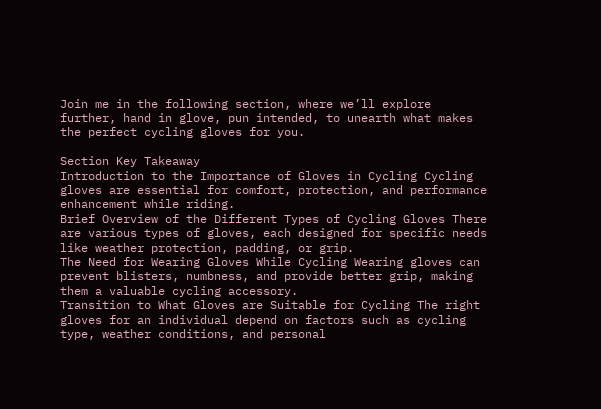Join me in the following section, where we’ll explore further, hand in glove, pun intended, to unearth what makes the perfect cycling gloves for you.

Section Key Takeaway
Introduction to the Importance of Gloves in Cycling Cycling gloves are essential for comfort, protection, and performance enhancement while riding.
Brief Overview of the Different Types of Cycling Gloves There are various types of gloves, each designed for specific needs like weather protection, padding, or grip.
The Need for Wearing Gloves While Cycling Wearing gloves can prevent blisters, numbness, and provide better grip, making them a valuable cycling accessory.
Transition to What Gloves are Suitable for Cycling The right gloves for an individual depend on factors such as cycling type, weather conditions, and personal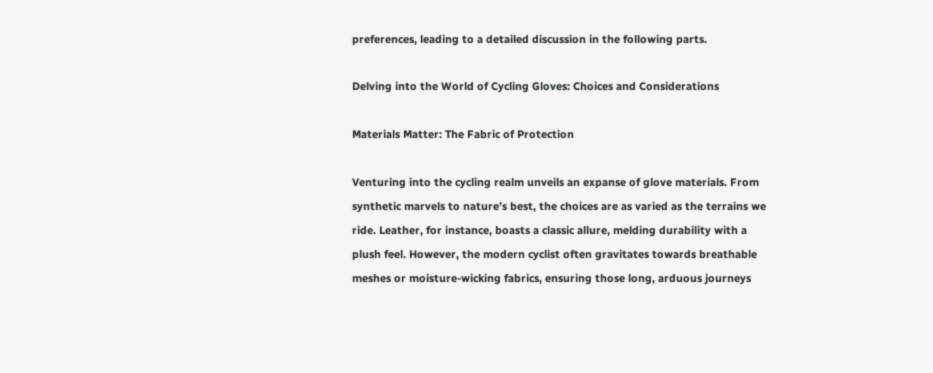preferences, leading to a detailed discussion in the following parts.

Delving into the World of Cycling Gloves: Choices and Considerations

Materials Matter: The Fabric of Protection

Venturing into the cycling realm unveils an expanse of glove materials. From synthetic marvels to nature’s best, the choices are as varied as the terrains we ride. Leather, for instance, boasts a classic allure, melding durability with a plush feel. However, the modern cyclist often gravitates towards breathable meshes or moisture-wicking fabrics, ensuring those long, arduous journeys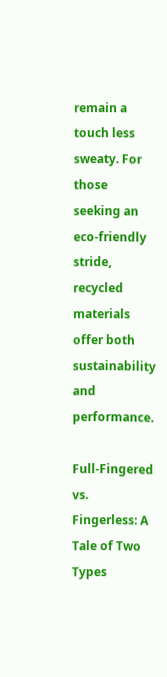remain a touch less sweaty. For those seeking an eco-friendly stride, recycled materials offer both sustainability and performance.

Full-Fingered vs. Fingerless: A Tale of Two Types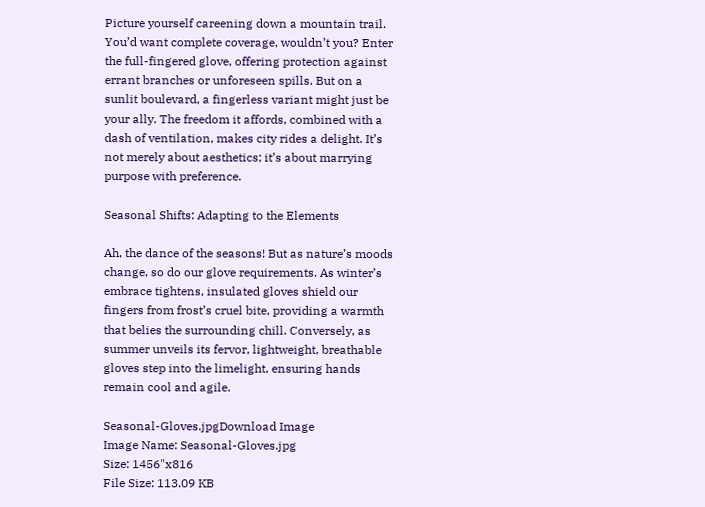Picture yourself careening down a mountain trail. You’d want complete coverage, wouldn’t you? Enter the full-fingered glove, offering protection against errant branches or unforeseen spills. But on a sunlit boulevard, a fingerless variant might just be your ally. The freedom it affords, combined with a dash of ventilation, makes city rides a delight. It’s not merely about aesthetics; it’s about marrying purpose with preference.

Seasonal Shifts: Adapting to the Elements

Ah, the dance of the seasons! But as nature’s moods change, so do our glove requirements. As winter’s embrace tightens, insulated gloves shield our fingers from frost’s cruel bite, providing a warmth that belies the surrounding chill. Conversely, as summer unveils its fervor, lightweight, breathable gloves step into the limelight, ensuring hands remain cool and agile.

Seasonal-Gloves.jpgDownload Image
Image Name: Seasonal-Gloves.jpg
Size: 1456"x816
File Size: 113.09 KB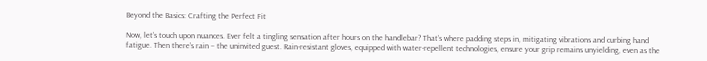Beyond the Basics: Crafting the Perfect Fit

Now, let’s touch upon nuances. Ever felt a tingling sensation after hours on the handlebar? That’s where padding steps in, mitigating vibrations and curbing hand fatigue. Then there’s rain – the uninvited guest. Rain-resistant gloves, equipped with water-repellent technologies, ensure your grip remains unyielding, even as the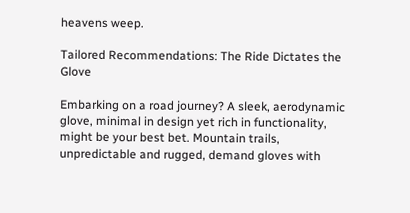heavens weep.

Tailored Recommendations: The Ride Dictates the Glove

Embarking on a road journey? A sleek, aerodynamic glove, minimal in design yet rich in functionality, might be your best bet. Mountain trails, unpredictable and rugged, demand gloves with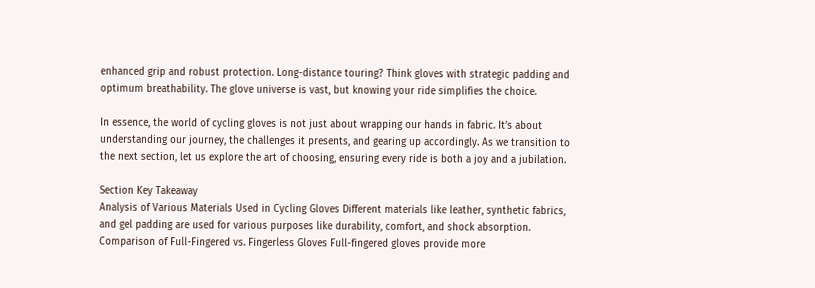enhanced grip and robust protection. Long-distance touring? Think gloves with strategic padding and optimum breathability. The glove universe is vast, but knowing your ride simplifies the choice.

In essence, the world of cycling gloves is not just about wrapping our hands in fabric. It’s about understanding our journey, the challenges it presents, and gearing up accordingly. As we transition to the next section, let us explore the art of choosing, ensuring every ride is both a joy and a jubilation.

Section Key Takeaway
Analysis of Various Materials Used in Cycling Gloves Different materials like leather, synthetic fabrics, and gel padding are used for various purposes like durability, comfort, and shock absorption.
Comparison of Full-Fingered vs. Fingerless Gloves Full-fingered gloves provide more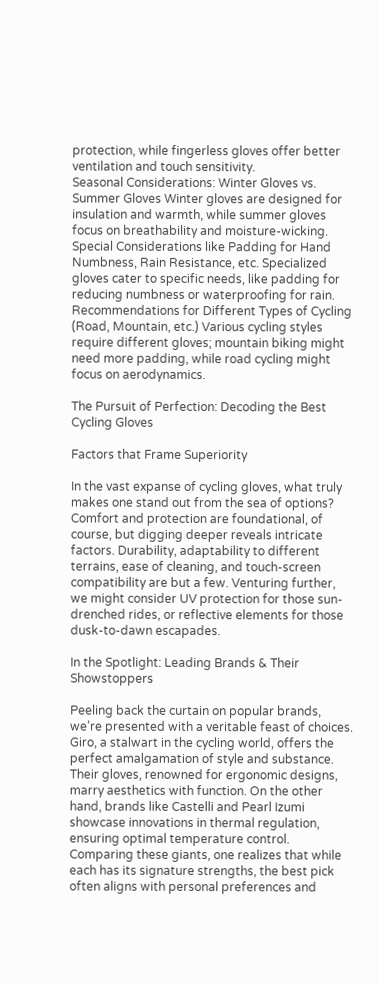protection, while fingerless gloves offer better ventilation and touch sensitivity.
Seasonal Considerations: Winter Gloves vs. Summer Gloves Winter gloves are designed for insulation and warmth, while summer gloves focus on breathability and moisture-wicking.
Special Considerations like Padding for Hand Numbness, Rain Resistance, etc. Specialized gloves cater to specific needs, like padding for reducing numbness or waterproofing for rain.
Recommendations for Different Types of Cycling (Road, Mountain, etc.) Various cycling styles require different gloves; mountain biking might need more padding, while road cycling might focus on aerodynamics.

The Pursuit of Perfection: Decoding the Best Cycling Gloves

Factors that Frame Superiority

In the vast expanse of cycling gloves, what truly makes one stand out from the sea of options? Comfort and protection are foundational, of course, but digging deeper reveals intricate factors. Durability, adaptability to different terrains, ease of cleaning, and touch-screen compatibility are but a few. Venturing further, we might consider UV protection for those sun-drenched rides, or reflective elements for those dusk-to-dawn escapades.

In the Spotlight: Leading Brands & Their Showstoppers

Peeling back the curtain on popular brands, we’re presented with a veritable feast of choices. Giro, a stalwart in the cycling world, offers the perfect amalgamation of style and substance. Their gloves, renowned for ergonomic designs, marry aesthetics with function. On the other hand, brands like Castelli and Pearl Izumi showcase innovations in thermal regulation, ensuring optimal temperature control. Comparing these giants, one realizes that while each has its signature strengths, the best pick often aligns with personal preferences and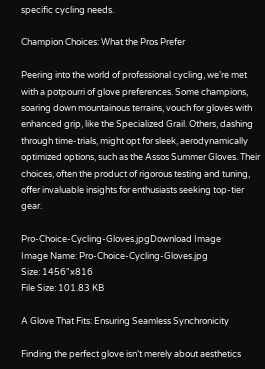specific cycling needs.

Champion Choices: What the Pros Prefer

Peering into the world of professional cycling, we’re met with a potpourri of glove preferences. Some champions, soaring down mountainous terrains, vouch for gloves with enhanced grip, like the Specialized Grail. Others, dashing through time-trials, might opt for sleek, aerodynamically optimized options, such as the Assos Summer Gloves. Their choices, often the product of rigorous testing and tuning, offer invaluable insights for enthusiasts seeking top-tier gear.

Pro-Choice-Cycling-Gloves.jpgDownload Image
Image Name: Pro-Choice-Cycling-Gloves.jpg
Size: 1456"x816
File Size: 101.83 KB

A Glove That Fits: Ensuring Seamless Synchronicity

Finding the perfect glove isn’t merely about aesthetics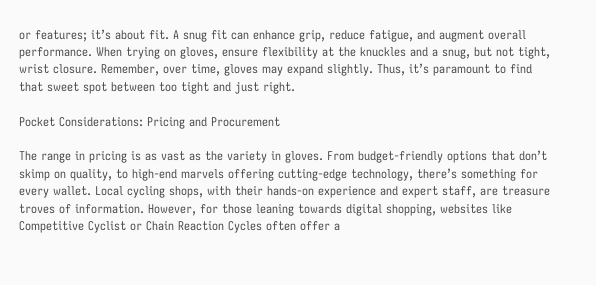or features; it’s about fit. A snug fit can enhance grip, reduce fatigue, and augment overall performance. When trying on gloves, ensure flexibility at the knuckles and a snug, but not tight, wrist closure. Remember, over time, gloves may expand slightly. Thus, it’s paramount to find that sweet spot between too tight and just right.

Pocket Considerations: Pricing and Procurement

The range in pricing is as vast as the variety in gloves. From budget-friendly options that don’t skimp on quality, to high-end marvels offering cutting-edge technology, there’s something for every wallet. Local cycling shops, with their hands-on experience and expert staff, are treasure troves of information. However, for those leaning towards digital shopping, websites like Competitive Cyclist or Chain Reaction Cycles often offer a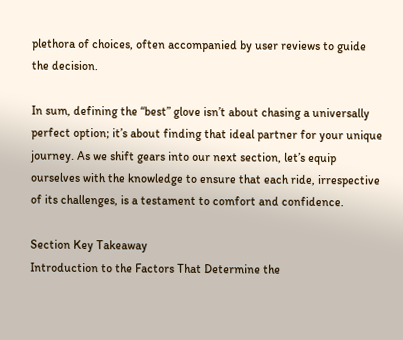plethora of choices, often accompanied by user reviews to guide the decision.

In sum, defining the “best” glove isn’t about chasing a universally perfect option; it’s about finding that ideal partner for your unique journey. As we shift gears into our next section, let’s equip ourselves with the knowledge to ensure that each ride, irrespective of its challenges, is a testament to comfort and confidence.

Section Key Takeaway
Introduction to the Factors That Determine the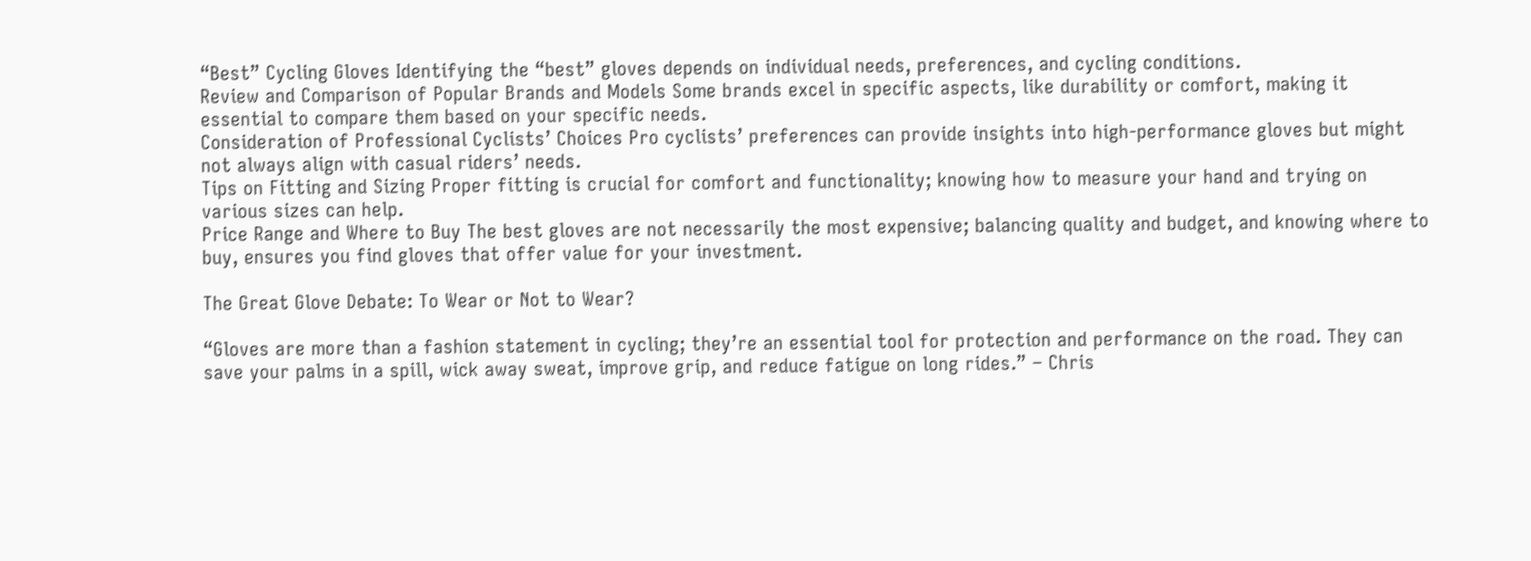“Best” Cycling Gloves Identifying the “best” gloves depends on individual needs, preferences, and cycling conditions.
Review and Comparison of Popular Brands and Models Some brands excel in specific aspects, like durability or comfort, making it essential to compare them based on your specific needs.
Consideration of Professional Cyclists’ Choices Pro cyclists’ preferences can provide insights into high-performance gloves but might not always align with casual riders’ needs.
Tips on Fitting and Sizing Proper fitting is crucial for comfort and functionality; knowing how to measure your hand and trying on various sizes can help.
Price Range and Where to Buy The best gloves are not necessarily the most expensive; balancing quality and budget, and knowing where to buy, ensures you find gloves that offer value for your investment.

The Great Glove Debate: To Wear or Not to Wear?

“Gloves are more than a fashion statement in cycling; they’re an essential tool for protection and performance on the road. They can save your palms in a spill, wick away sweat, improve grip, and reduce fatigue on long rides.” – Chris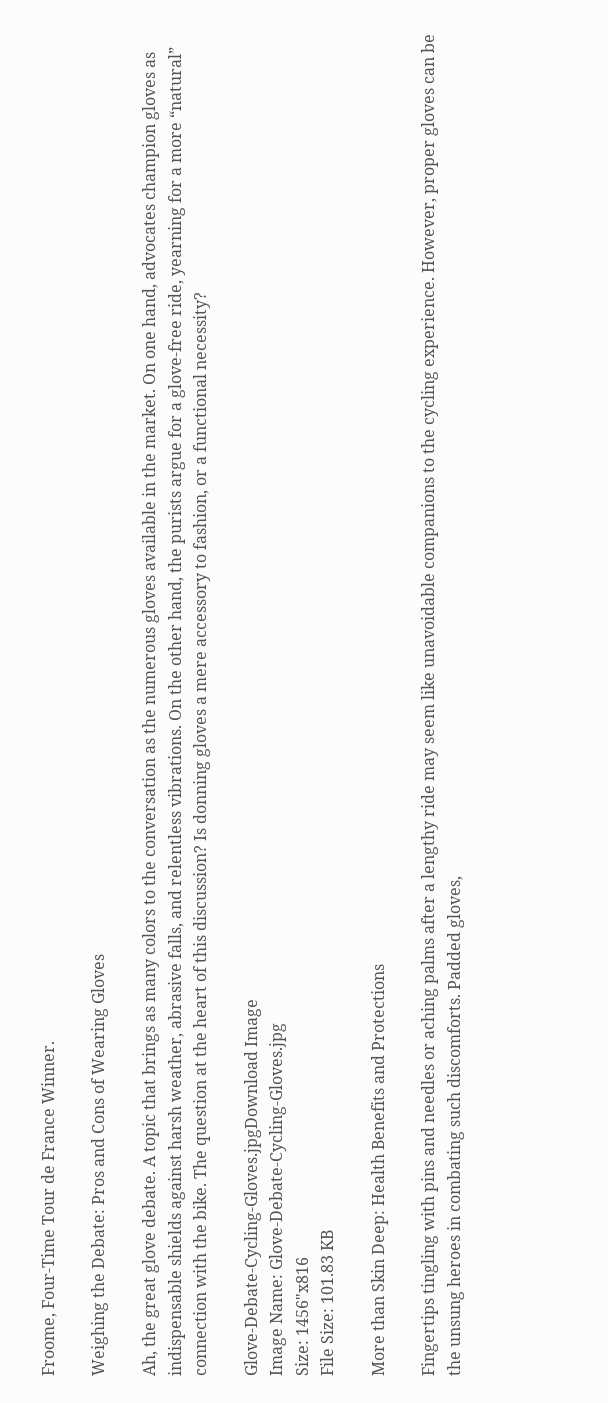Froome, Four-Time Tour de France Winner.

Weighing the Debate: Pros and Cons of Wearing Gloves

Ah, the great glove debate. A topic that brings as many colors to the conversation as the numerous gloves available in the market. On one hand, advocates champion gloves as indispensable shields against harsh weather, abrasive falls, and relentless vibrations. On the other hand, the purists argue for a glove-free ride, yearning for a more “natural” connection with the bike. The question at the heart of this discussion? Is donning gloves a mere accessory to fashion, or a functional necessity?

Glove-Debate-Cycling-Gloves.jpgDownload Image
Image Name: Glove-Debate-Cycling-Gloves.jpg
Size: 1456"x816
File Size: 101.83 KB

More than Skin Deep: Health Benefits and Protections

Fingertips tingling with pins and needles or aching palms after a lengthy ride may seem like unavoidable companions to the cycling experience. However, proper gloves can be the unsung heroes in combating such discomforts. Padded gloves,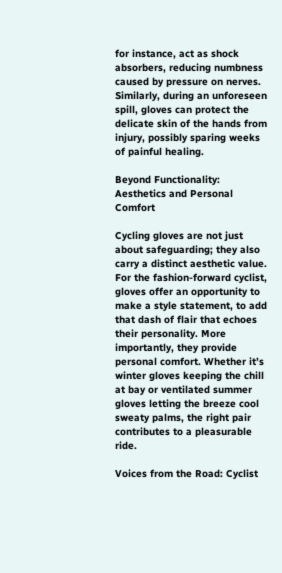for instance, act as shock absorbers, reducing numbness caused by pressure on nerves. Similarly, during an unforeseen spill, gloves can protect the delicate skin of the hands from injury, possibly sparing weeks of painful healing.

Beyond Functionality: Aesthetics and Personal Comfort

Cycling gloves are not just about safeguarding; they also carry a distinct aesthetic value. For the fashion-forward cyclist, gloves offer an opportunity to make a style statement, to add that dash of flair that echoes their personality. More importantly, they provide personal comfort. Whether it’s winter gloves keeping the chill at bay or ventilated summer gloves letting the breeze cool sweaty palms, the right pair contributes to a pleasurable ride.

Voices from the Road: Cyclist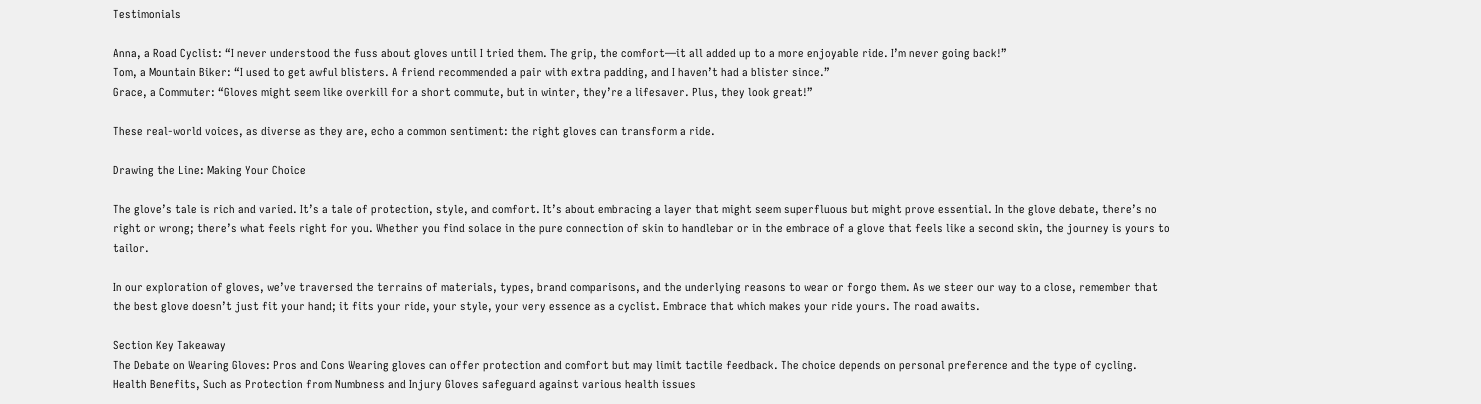Testimonials

Anna, a Road Cyclist: “I never understood the fuss about gloves until I tried them. The grip, the comfort—it all added up to a more enjoyable ride. I’m never going back!”
Tom, a Mountain Biker: “I used to get awful blisters. A friend recommended a pair with extra padding, and I haven’t had a blister since.”
Grace, a Commuter: “Gloves might seem like overkill for a short commute, but in winter, they’re a lifesaver. Plus, they look great!”

These real-world voices, as diverse as they are, echo a common sentiment: the right gloves can transform a ride.

Drawing the Line: Making Your Choice

The glove’s tale is rich and varied. It’s a tale of protection, style, and comfort. It’s about embracing a layer that might seem superfluous but might prove essential. In the glove debate, there’s no right or wrong; there’s what feels right for you. Whether you find solace in the pure connection of skin to handlebar or in the embrace of a glove that feels like a second skin, the journey is yours to tailor.

In our exploration of gloves, we’ve traversed the terrains of materials, types, brand comparisons, and the underlying reasons to wear or forgo them. As we steer our way to a close, remember that the best glove doesn’t just fit your hand; it fits your ride, your style, your very essence as a cyclist. Embrace that which makes your ride yours. The road awaits.

Section Key Takeaway
The Debate on Wearing Gloves: Pros and Cons Wearing gloves can offer protection and comfort but may limit tactile feedback. The choice depends on personal preference and the type of cycling.
Health Benefits, Such as Protection from Numbness and Injury Gloves safeguard against various health issues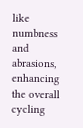like numbness and abrasions, enhancing the overall cycling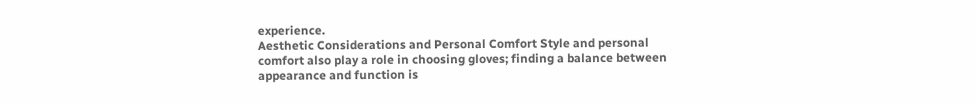experience.
Aesthetic Considerations and Personal Comfort Style and personal comfort also play a role in choosing gloves; finding a balance between appearance and function is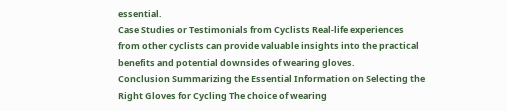essential.
Case Studies or Testimonials from Cyclists Real-life experiences from other cyclists can provide valuable insights into the practical benefits and potential downsides of wearing gloves.
Conclusion Summarizing the Essential Information on Selecting the Right Gloves for Cycling The choice of wearing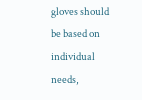gloves should be based on individual needs,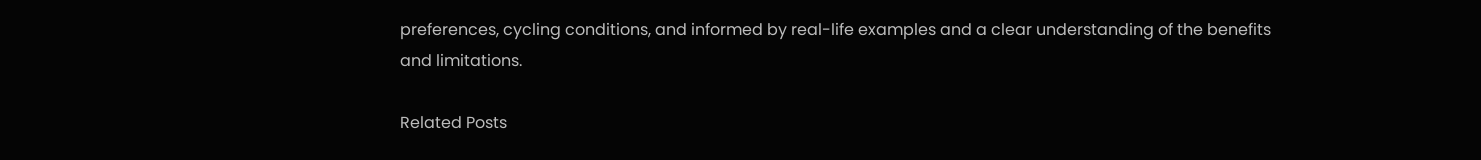preferences, cycling conditions, and informed by real-life examples and a clear understanding of the benefits and limitations.

Related Posts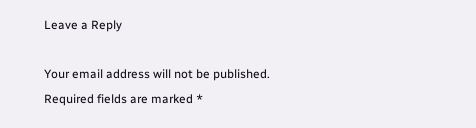Leave a Reply

Your email address will not be published. Required fields are marked *